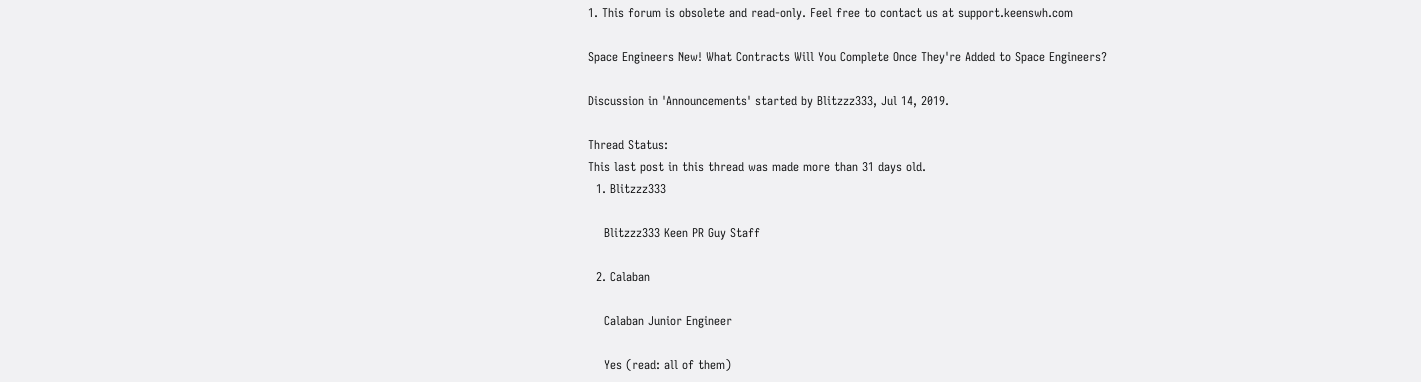1. This forum is obsolete and read-only. Feel free to contact us at support.keenswh.com

Space Engineers New! What Contracts Will You Complete Once They're Added to Space Engineers?

Discussion in 'Announcements' started by Blitzzz333, Jul 14, 2019.

Thread Status:
This last post in this thread was made more than 31 days old.
  1. Blitzzz333

    Blitzzz333 Keen PR Guy Staff

  2. Calaban

    Calaban Junior Engineer

    Yes (read: all of them)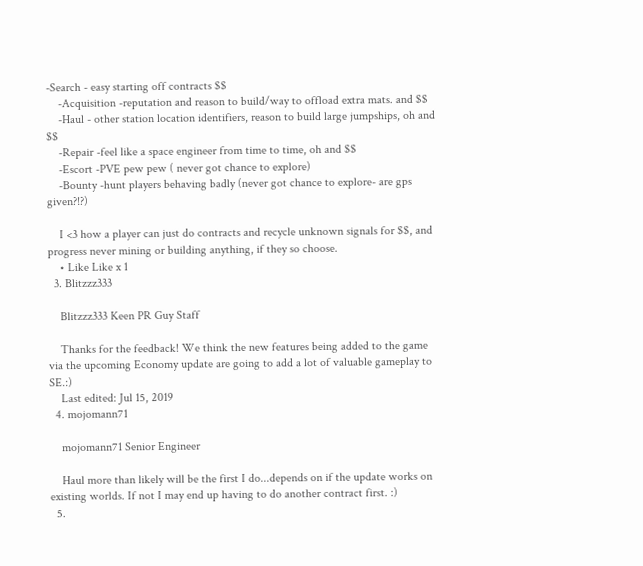-Search - easy starting off contracts $$
    -Acquisition -reputation and reason to build/way to offload extra mats. and $$
    -Haul - other station location identifiers, reason to build large jumpships, oh and $$
    -Repair -feel like a space engineer from time to time, oh and $$
    -Escort -PVE pew pew ( never got chance to explore)
    -Bounty -hunt players behaving badly (never got chance to explore- are gps given?!?)

    I <3 how a player can just do contracts and recycle unknown signals for $$, and progress never mining or building anything, if they so choose.
    • Like Like x 1
  3. Blitzzz333

    Blitzzz333 Keen PR Guy Staff

    Thanks for the feedback! We think the new features being added to the game via the upcoming Economy update are going to add a lot of valuable gameplay to SE.:)
    Last edited: Jul 15, 2019
  4. mojomann71

    mojomann71 Senior Engineer

    Haul more than likely will be the first I do...depends on if the update works on existing worlds. If not I may end up having to do another contract first. :)
  5.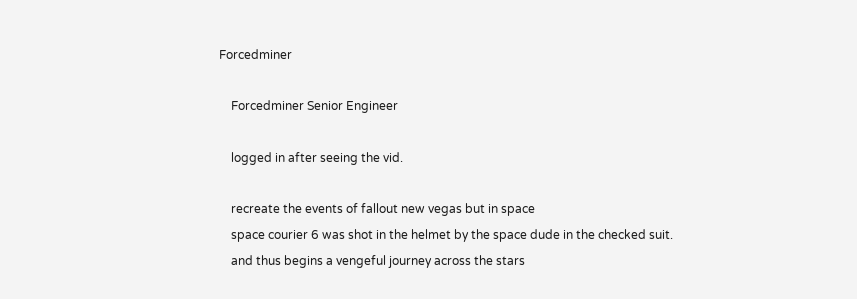Forcedminer

    Forcedminer Senior Engineer

    logged in after seeing the vid.

    recreate the events of fallout new vegas but in space
    space courier 6 was shot in the helmet by the space dude in the checked suit.
    and thus begins a vengeful journey across the stars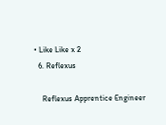• Like Like x 2
  6. Reflexus

    Reflexus Apprentice Engineer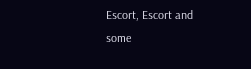Escort, Escort and some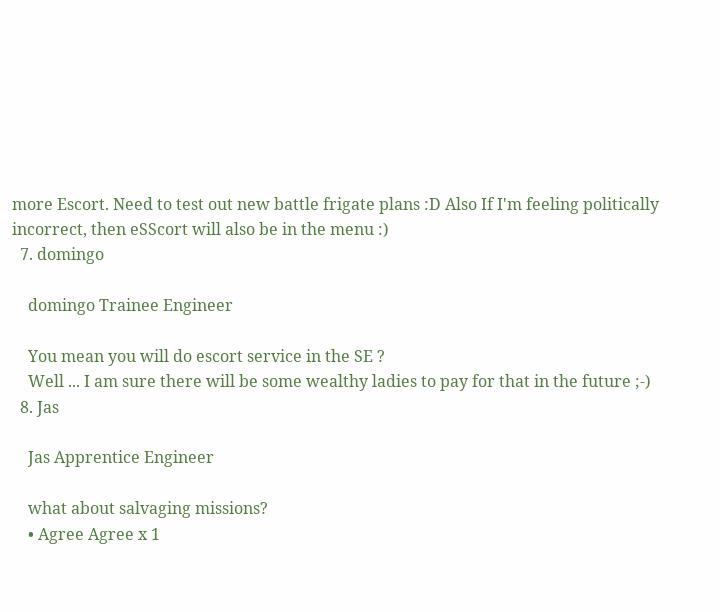more Escort. Need to test out new battle frigate plans :D Also If I'm feeling politically incorrect, then eSScort will also be in the menu :)
  7. domingo

    domingo Trainee Engineer

    You mean you will do escort service in the SE ?
    Well ... I am sure there will be some wealthy ladies to pay for that in the future ;-)
  8. Jas

    Jas Apprentice Engineer

    what about salvaging missions?
    • Agree Agree x 1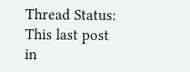Thread Status:
This last post in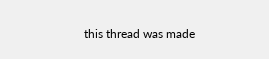this thread was made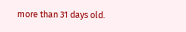more than 31 days old.